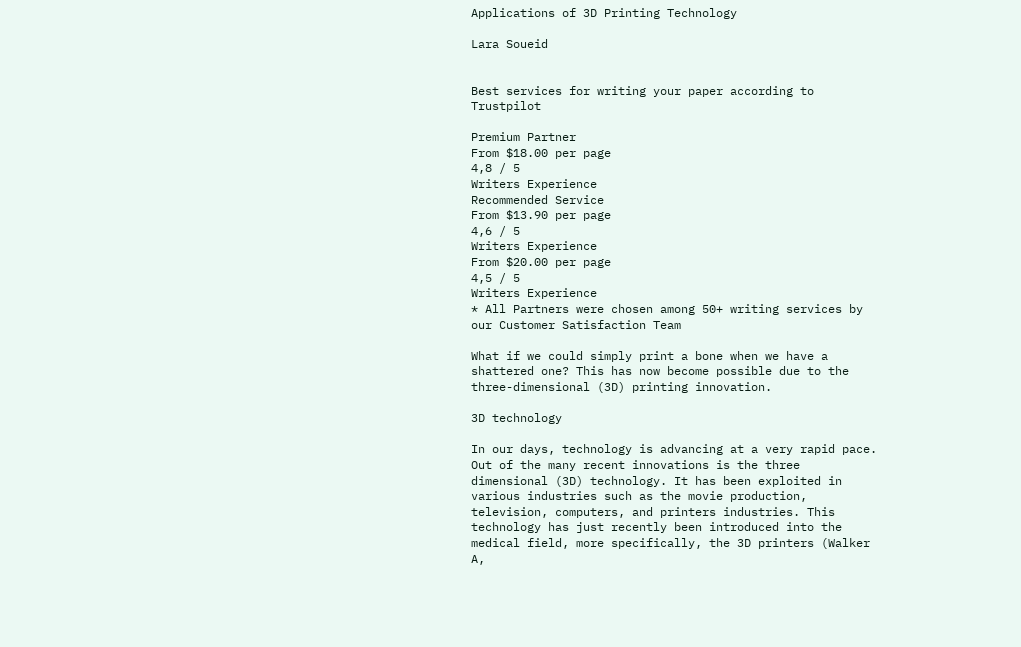Applications of 3D Printing Technology

Lara Soueid


Best services for writing your paper according to Trustpilot

Premium Partner
From $18.00 per page
4,8 / 5
Writers Experience
Recommended Service
From $13.90 per page
4,6 / 5
Writers Experience
From $20.00 per page
4,5 / 5
Writers Experience
* All Partners were chosen among 50+ writing services by our Customer Satisfaction Team

What if we could simply print a bone when we have a shattered one? This has now become possible due to the three-dimensional (3D) printing innovation.

3D technology

In our days, technology is advancing at a very rapid pace. Out of the many recent innovations is the three dimensional (3D) technology. It has been exploited in various industries such as the movie production, television, computers, and printers industries. This technology has just recently been introduced into the medical field, more specifically, the 3D printers (Walker A,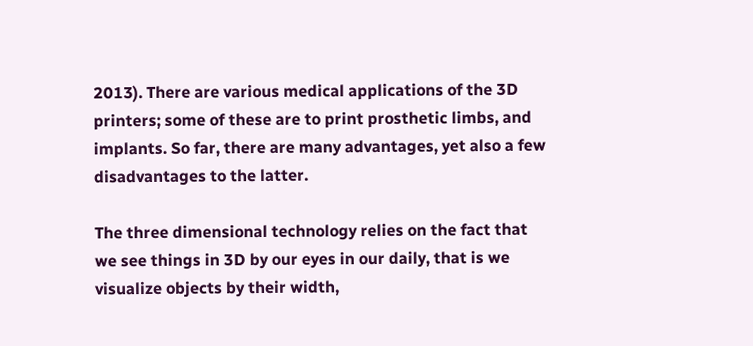2013). There are various medical applications of the 3D printers; some of these are to print prosthetic limbs, and implants. So far, there are many advantages, yet also a few disadvantages to the latter.

The three dimensional technology relies on the fact that we see things in 3D by our eyes in our daily, that is we visualize objects by their width,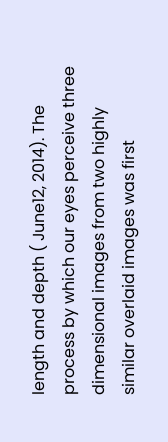length and depth ( June12, 2014). The process by which our eyes perceive three dimensional images from two highly similar overlaid images was first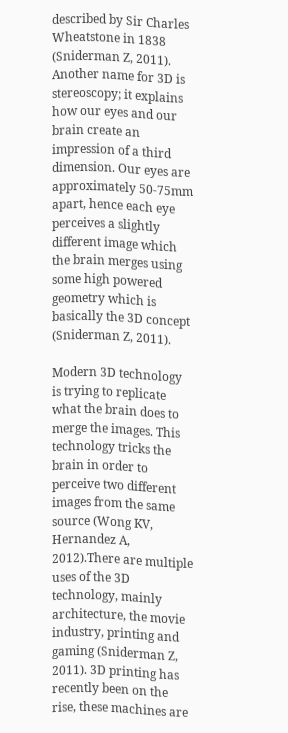described by Sir Charles Wheatstone in 1838 (Sniderman Z, 2011). Another name for 3D is stereoscopy; it explains how our eyes and our brain create an impression of a third dimension. Our eyes are approximately 50-75mm apart, hence each eye perceives a slightly different image which the brain merges using some high powered geometry which is basically the 3D concept (Sniderman Z, 2011).

Modern 3D technology is trying to replicate what the brain does to merge the images. This technology tricks the brain in order to perceive two different images from the same source (Wong KV, Hernandez A, 2012).There are multiple uses of the 3D technology, mainly architecture, the movie industry, printing and gaming (Sniderman Z, 2011). 3D printing has recently been on the rise, these machines are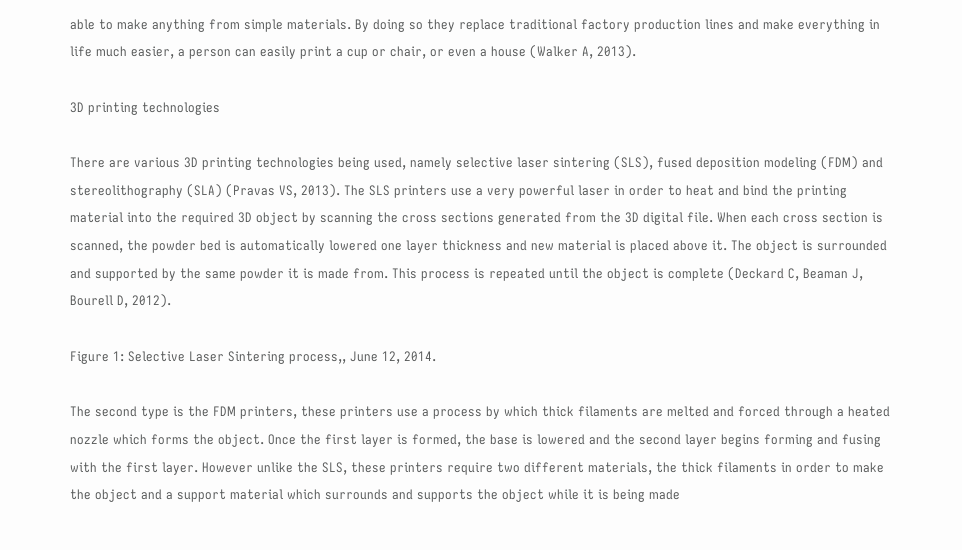able to make anything from simple materials. By doing so they replace traditional factory production lines and make everything in life much easier, a person can easily print a cup or chair, or even a house (Walker A, 2013).

3D printing technologies

There are various 3D printing technologies being used, namely selective laser sintering (SLS), fused deposition modeling (FDM) and stereolithography (SLA) (Pravas VS, 2013). The SLS printers use a very powerful laser in order to heat and bind the printing material into the required 3D object by scanning the cross sections generated from the 3D digital file. When each cross section is scanned, the powder bed is automatically lowered one layer thickness and new material is placed above it. The object is surrounded and supported by the same powder it is made from. This process is repeated until the object is complete (Deckard C, Beaman J, Bourell D, 2012).

Figure 1: Selective Laser Sintering process,, June 12, 2014.

The second type is the FDM printers, these printers use a process by which thick filaments are melted and forced through a heated nozzle which forms the object. Once the first layer is formed, the base is lowered and the second layer begins forming and fusing with the first layer. However unlike the SLS, these printers require two different materials, the thick filaments in order to make the object and a support material which surrounds and supports the object while it is being made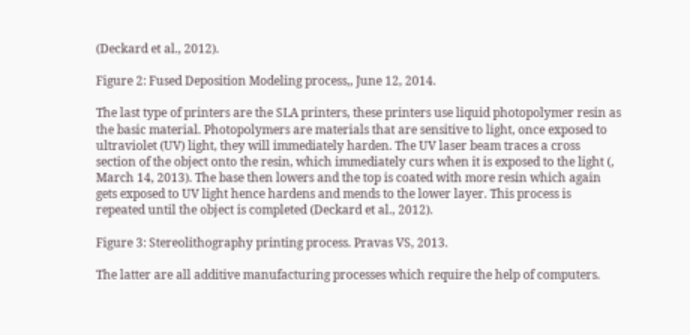(Deckard et al., 2012).

Figure 2: Fused Deposition Modeling process,, June 12, 2014.

The last type of printers are the SLA printers, these printers use liquid photopolymer resin as the basic material. Photopolymers are materials that are sensitive to light, once exposed to ultraviolet (UV) light, they will immediately harden. The UV laser beam traces a cross section of the object onto the resin, which immediately curs when it is exposed to the light (, March 14, 2013). The base then lowers and the top is coated with more resin which again gets exposed to UV light hence hardens and mends to the lower layer. This process is repeated until the object is completed (Deckard et al., 2012).

Figure 3: Stereolithography printing process. Pravas VS, 2013.

The latter are all additive manufacturing processes which require the help of computers.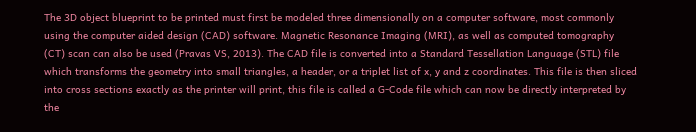The 3D object blueprint to be printed must first be modeled three dimensionally on a computer software, most commonly using the computer aided design (CAD) software. Magnetic Resonance Imaging (MRI), as well as computed tomography (CT) scan can also be used (Pravas VS, 2013). The CAD file is converted into a Standard Tessellation Language (STL) file which transforms the geometry into small triangles, a header, or a triplet list of x, y and z coordinates. This file is then sliced into cross sections exactly as the printer will print, this file is called a G-Code file which can now be directly interpreted by the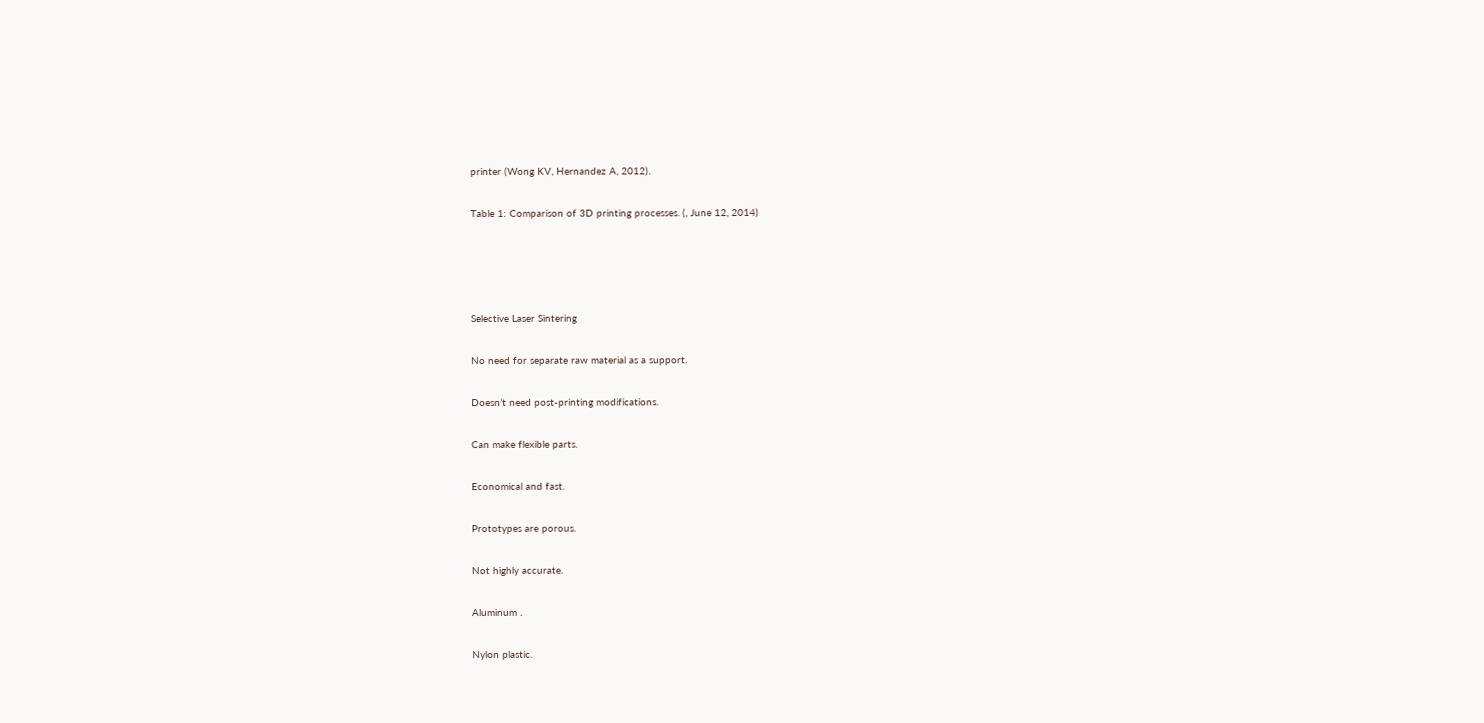printer (Wong KV, Hernandez A, 2012).

Table 1: Comparison of 3D printing processes. (, June 12, 2014)




Selective Laser Sintering

No need for separate raw material as a support.

Doesn’t need post-printing modifications.

Can make flexible parts.

Economical and fast.

Prototypes are porous.

Not highly accurate.

Aluminum .

Nylon plastic.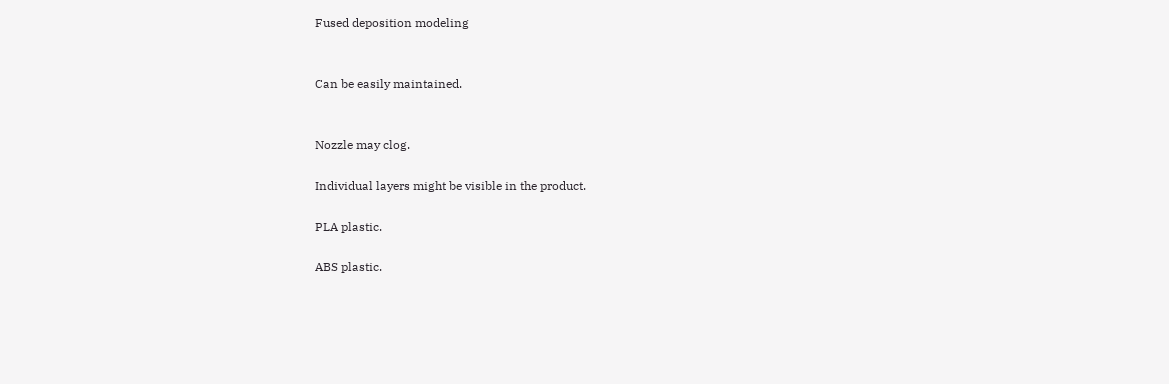Fused deposition modeling


Can be easily maintained.


Nozzle may clog.

Individual layers might be visible in the product.

PLA plastic.

ABS plastic.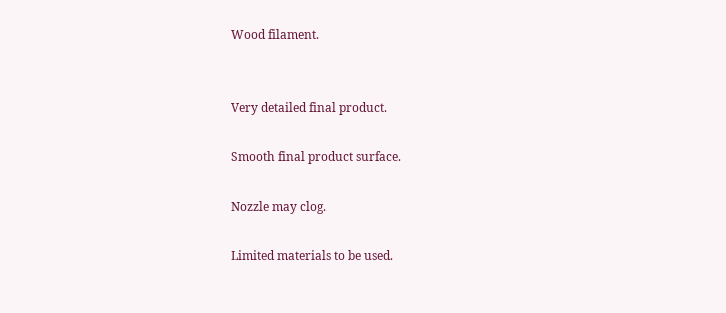Wood filament.


Very detailed final product.

Smooth final product surface.

Nozzle may clog.

Limited materials to be used.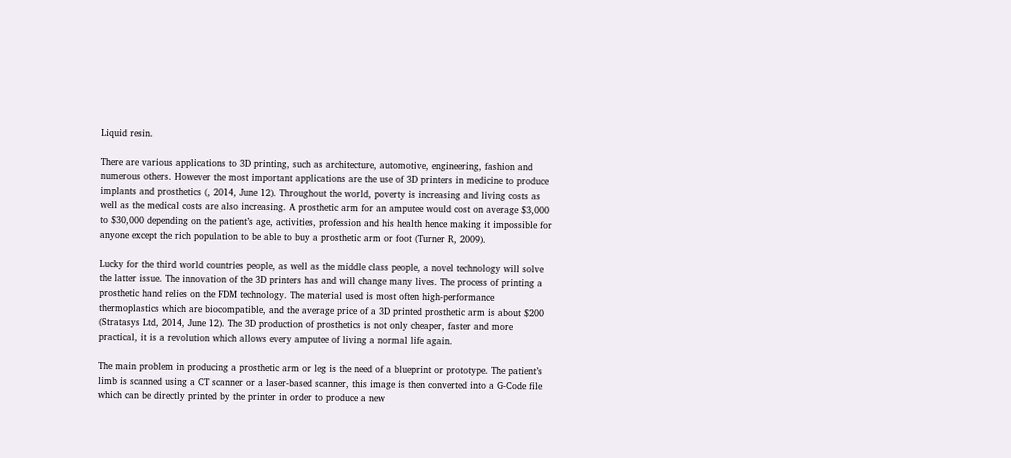Liquid resin.

There are various applications to 3D printing, such as architecture, automotive, engineering, fashion and numerous others. However the most important applications are the use of 3D printers in medicine to produce implants and prosthetics (, 2014, June 12). Throughout the world, poverty is increasing and living costs as well as the medical costs are also increasing. A prosthetic arm for an amputee would cost on average $3,000 to $30,000 depending on the patient’s age, activities, profession and his health hence making it impossible for anyone except the rich population to be able to buy a prosthetic arm or foot (Turner R, 2009).

Lucky for the third world countries people, as well as the middle class people, a novel technology will solve the latter issue. The innovation of the 3D printers has and will change many lives. The process of printing a prosthetic hand relies on the FDM technology. The material used is most often high-performance thermoplastics which are biocompatible, and the average price of a 3D printed prosthetic arm is about $200 (Stratasys Ltd, 2014, June 12). The 3D production of prosthetics is not only cheaper, faster and more practical, it is a revolution which allows every amputee of living a normal life again.

The main problem in producing a prosthetic arm or leg is the need of a blueprint or prototype. The patient’s limb is scanned using a CT scanner or a laser-based scanner, this image is then converted into a G-Code file which can be directly printed by the printer in order to produce a new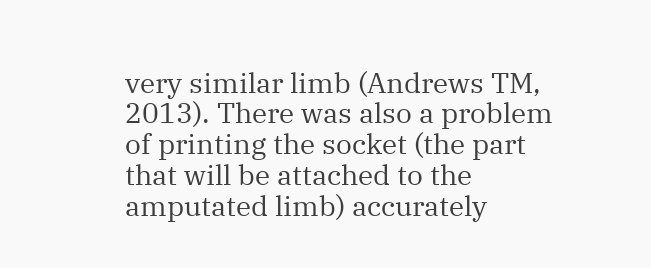very similar limb (Andrews TM, 2013). There was also a problem of printing the socket (the part that will be attached to the amputated limb) accurately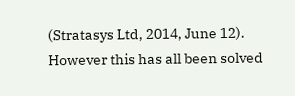(Stratasys Ltd, 2014, June 12). However this has all been solved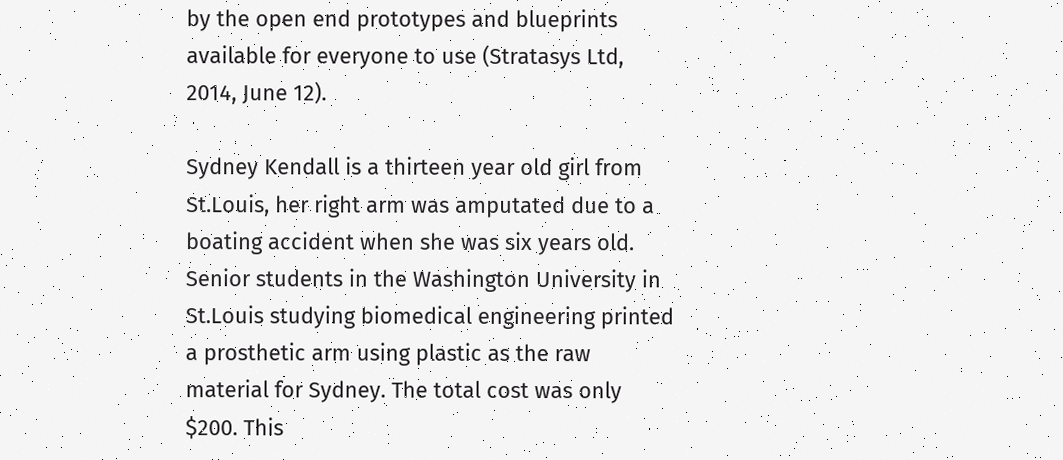by the open end prototypes and blueprints available for everyone to use (Stratasys Ltd, 2014, June 12).

Sydney Kendall is a thirteen year old girl from St.Louis, her right arm was amputated due to a boating accident when she was six years old. Senior students in the Washington University in St.Louis studying biomedical engineering printed a prosthetic arm using plastic as the raw material for Sydney. The total cost was only $200. This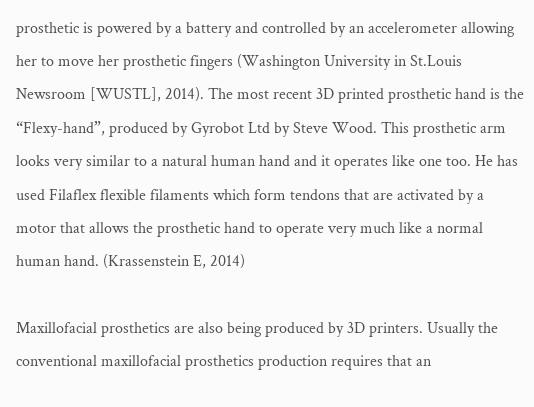prosthetic is powered by a battery and controlled by an accelerometer allowing her to move her prosthetic fingers (Washington University in St.Louis Newsroom [WUSTL], 2014). The most recent 3D printed prosthetic hand is the “Flexy-hand”, produced by Gyrobot Ltd by Steve Wood. This prosthetic arm looks very similar to a natural human hand and it operates like one too. He has used Filaflex flexible filaments which form tendons that are activated by a motor that allows the prosthetic hand to operate very much like a normal human hand. (Krassenstein E, 2014)

Maxillofacial prosthetics are also being produced by 3D printers. Usually the conventional maxillofacial prosthetics production requires that an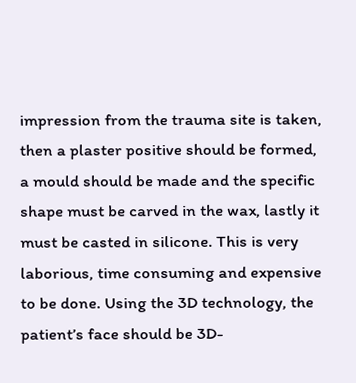impression from the trauma site is taken, then a plaster positive should be formed, a mould should be made and the specific shape must be carved in the wax, lastly it must be casted in silicone. This is very laborious, time consuming and expensive to be done. Using the 3D technology, the patient’s face should be 3D-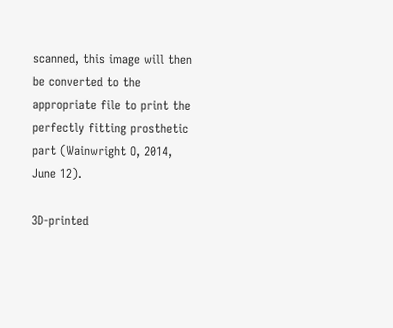scanned, this image will then be converted to the appropriate file to print the perfectly fitting prosthetic part (Wainwright O, 2014, June 12).

3D-printed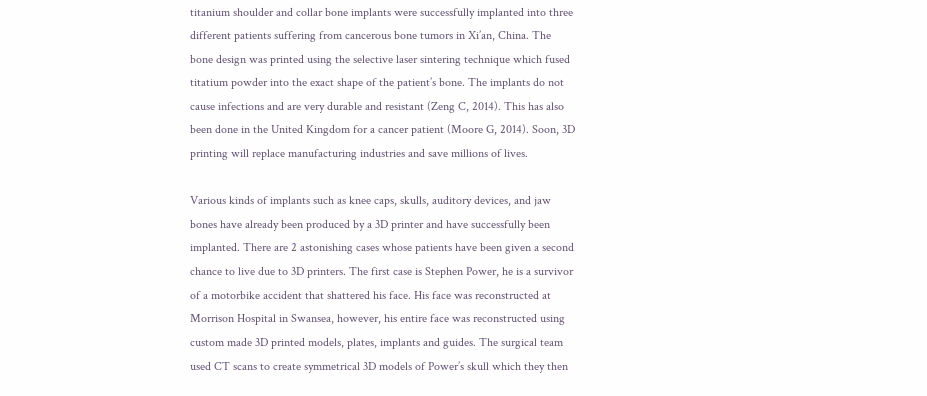titanium shoulder and collar bone implants were successfully implanted into three different patients suffering from cancerous bone tumors in Xi’an, China. The bone design was printed using the selective laser sintering technique which fused titatium powder into the exact shape of the patient’s bone. The implants do not cause infections and are very durable and resistant (Zeng C, 2014). This has also been done in the United Kingdom for a cancer patient (Moore G, 2014). Soon, 3D printing will replace manufacturing industries and save millions of lives.

Various kinds of implants such as knee caps, skulls, auditory devices, and jaw bones have already been produced by a 3D printer and have successfully been implanted. There are 2 astonishing cases whose patients have been given a second chance to live due to 3D printers. The first case is Stephen Power, he is a survivor of a motorbike accident that shattered his face. His face was reconstructed at Morrison Hospital in Swansea, however, his entire face was reconstructed using custom made 3D printed models, plates, implants and guides. The surgical team used CT scans to create symmetrical 3D models of Power’s skull which they then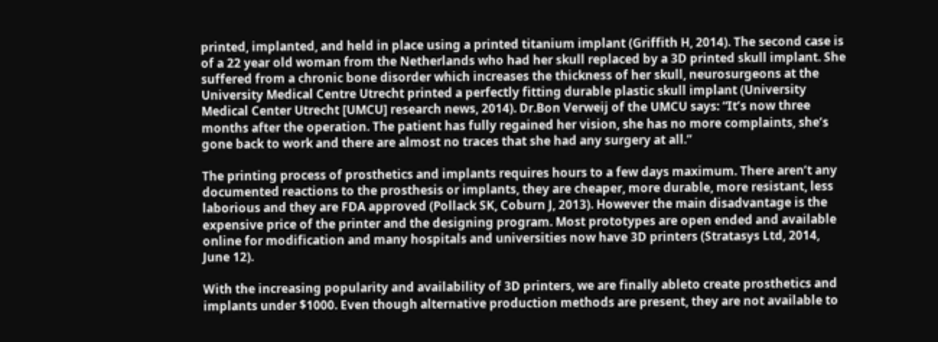printed, implanted, and held in place using a printed titanium implant (Griffith H, 2014). The second case is of a 22 year old woman from the Netherlands who had her skull replaced by a 3D printed skull implant. She suffered from a chronic bone disorder which increases the thickness of her skull, neurosurgeons at the University Medical Centre Utrecht printed a perfectly fitting durable plastic skull implant (University Medical Center Utrecht [UMCU] research news, 2014). Dr.Bon Verweij of the UMCU says: “It’s now three months after the operation. The patient has fully regained her vision, she has no more complaints, she’s gone back to work and there are almost no traces that she had any surgery at all.”

The printing process of prosthetics and implants requires hours to a few days maximum. There aren’t any documented reactions to the prosthesis or implants, they are cheaper, more durable, more resistant, less laborious and they are FDA approved (Pollack SK, Coburn J, 2013). However the main disadvantage is the expensive price of the printer and the designing program. Most prototypes are open ended and available online for modification and many hospitals and universities now have 3D printers (Stratasys Ltd, 2014, June 12).

With the increasing popularity and availability of 3D printers, we are finally ableto create prosthetics and implants under $1000. Even though alternative production methods are present, they are not available to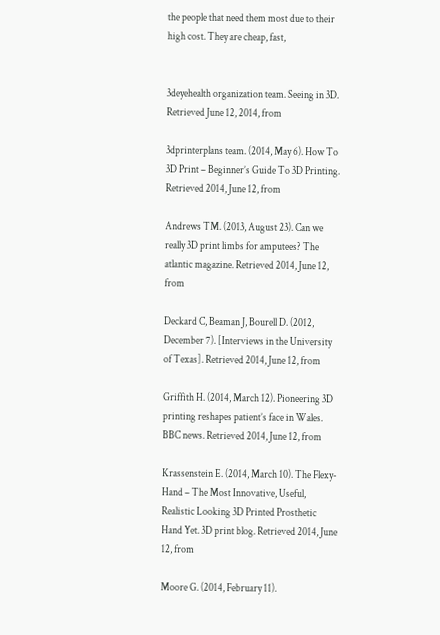the people that need them most due to their high cost. They are cheap, fast,


3deyehealth organization team. Seeing in 3D. Retrieved June 12, 2014, from

3dprinterplans team. (2014, May 6). How To 3D Print – Beginner’s Guide To 3D Printing. Retrieved 2014, June 12, from

Andrews TM. (2013, August 23). Can we really 3D print limbs for amputees? The atlantic magazine. Retrieved 2014, June 12, from

Deckard C, Beaman J, Bourell D. (2012, December 7). [Interviews in the University of Texas]. Retrieved 2014, June 12, from

Griffith H. (2014, March 12). Pioneering 3D printing reshapes patient’s face in Wales. BBC news. Retrieved 2014, June 12, from

Krassenstein E. (2014, March 10). The Flexy-Hand – The Most Innovative, Useful, Realistic Looking 3D Printed Prosthetic Hand Yet. 3D print blog. Retrieved 2014, June 12, from

Moore G. (2014, February 11).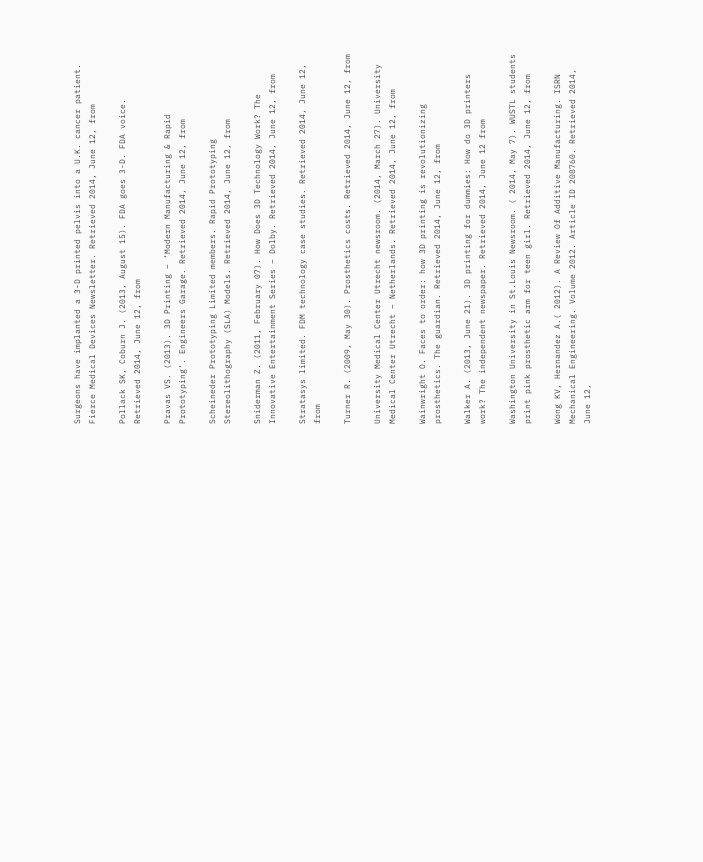Surgeons have implanted a 3-D printed pelvis into a U.K. cancer patient. Fierce Medical Devices Newsletter. Retrieved 2014, June 12, from

Pollack SK, Coburn J. (2013, August 15). FDA goes 3-D. FDA voice. Retrieved 2014, June 12, from

Pravas VS. (2013). 3D Printing – ‘Modern Manufacturing & Rapid Prototyping’. Engineers Garage. Retrieved 2014, June 12, from

Scheineder Prototyping Limited members. Rapid Prototyping Stereolithography (SLA) Models. Retrieved 2014, June 12, from

Sniderman Z. (2011, February 07). How Does 3D Technology Work? The Innovative Entertainment Series – Dolby. Retrieved 2014, June 12, from

Stratasys limited. FDM technology case studies. Retrieved 2014, June 12, from

Turner R. (2009, May 30). Prosthetics costs. Retrieved 2014, June 12, from

University Medical Center Utrecht newsroom. (2014, March 27). University Medical Center Utrecht – Netherlands. Retrieved 2014, June 12, from

Wainwright O. Faces to order: how 3D printing is revolutionizing prosthetics. The guardian. Retrieved 2014, June 12, from

Walker A. (2013, June 21). 3D printing for dummies: How do 3D printers work? The independent newspaper. Retrieved 2014, June 12 from

Washington University in St.Louis Newsroom. ( 2014, May 7). WUSTL students print pink prosthetic arm for teen girl. Retrieved 2014, June 12, from

Wong KV, Hernandez A.( 2012). A Review Of Additive Manufacturing. ISRN Mechanical Engineering. Volume 2012. Article ID 208760. Retrieved 2014, June 12,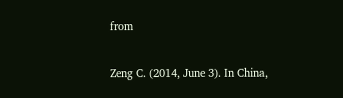from

Zeng C. (2014, June 3). In China,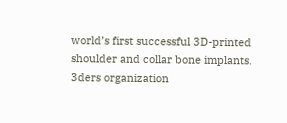world’s first successful 3D-printed shoulder and collar bone implants. 3ders organization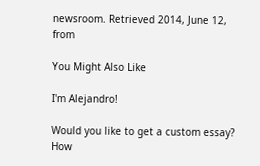newsroom. Retrieved 2014, June 12, from

You Might Also Like

I'm Alejandro!

Would you like to get a custom essay? How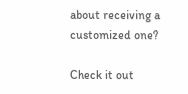about receiving a customized one?

Check it out